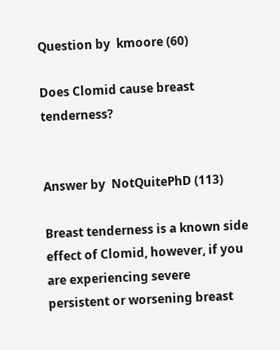Question by  kmoore (60)

Does Clomid cause breast tenderness?


Answer by  NotQuitePhD (113)

Breast tenderness is a known side effect of Clomid, however, if you are experiencing severe persistent or worsening breast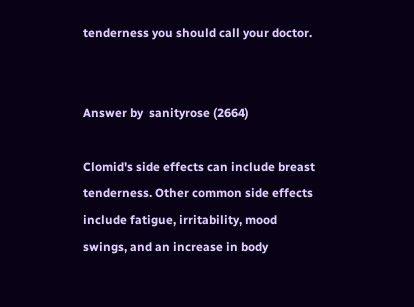tenderness you should call your doctor.


Answer by  sanityrose (2664)

Clomid's side effects can include breast tenderness. Other common side effects include fatigue, irritability, mood swings, and an increase in body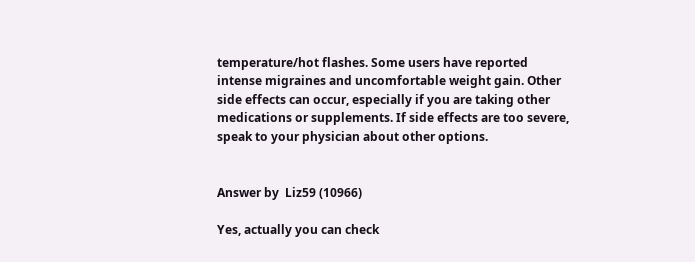temperature/hot flashes. Some users have reported intense migraines and uncomfortable weight gain. Other side effects can occur, especially if you are taking other medications or supplements. If side effects are too severe, speak to your physician about other options.


Answer by  Liz59 (10966)

Yes, actually you can check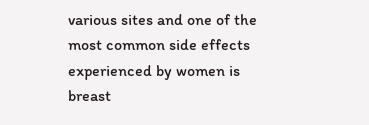various sites and one of the most common side effects experienced by women is breast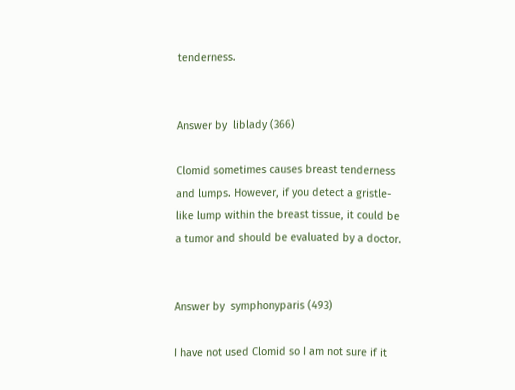tenderness.


Answer by  liblady (366)

Clomid sometimes causes breast tenderness and lumps. However, if you detect a gristle-like lump within the breast tissue, it could be a tumor and should be evaluated by a doctor.


Answer by  symphonyparis (493)

I have not used Clomid so I am not sure if it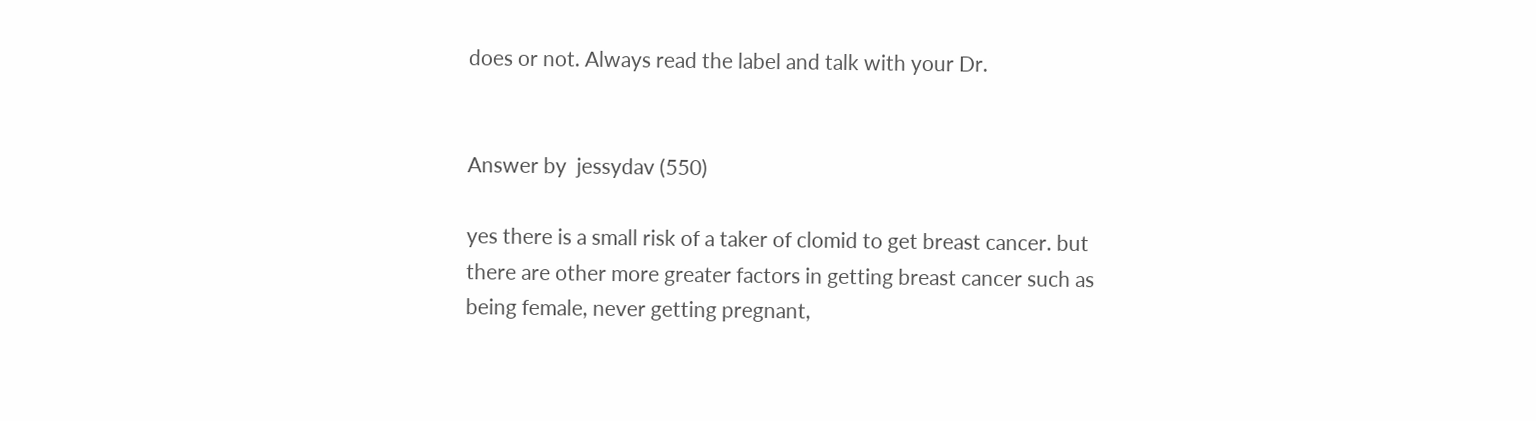does or not. Always read the label and talk with your Dr.


Answer by  jessydav (550)

yes there is a small risk of a taker of clomid to get breast cancer. but there are other more greater factors in getting breast cancer such as being female, never getting pregnant,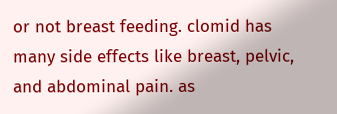or not breast feeding. clomid has many side effects like breast, pelvic, and abdominal pain. as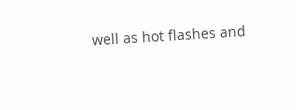well as hot flashes and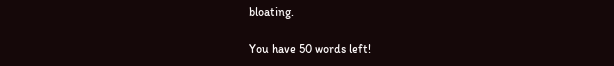bloating.

You have 50 words left!